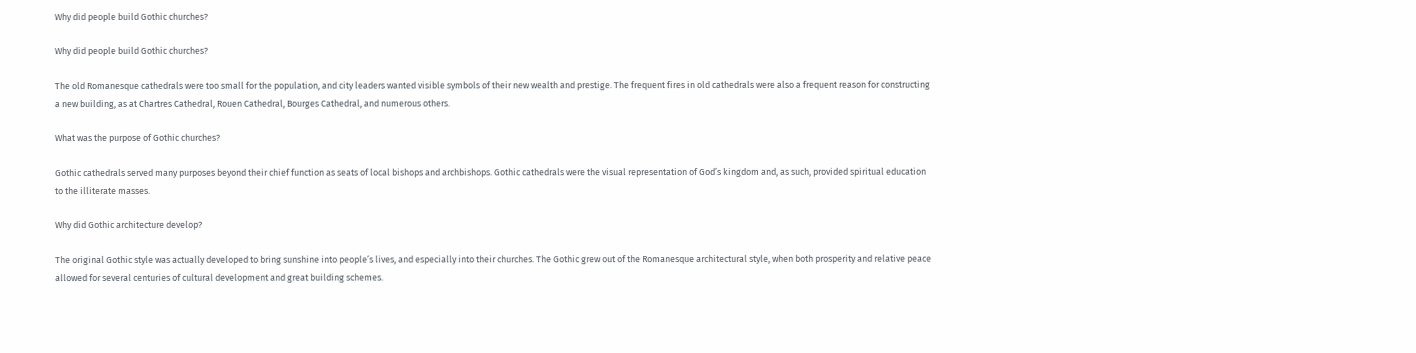Why did people build Gothic churches?

Why did people build Gothic churches?

The old Romanesque cathedrals were too small for the population, and city leaders wanted visible symbols of their new wealth and prestige. The frequent fires in old cathedrals were also a frequent reason for constructing a new building, as at Chartres Cathedral, Rouen Cathedral, Bourges Cathedral, and numerous others.

What was the purpose of Gothic churches?

Gothic cathedrals served many purposes beyond their chief function as seats of local bishops and archbishops. Gothic cathedrals were the visual representation of God’s kingdom and, as such, provided spiritual education to the illiterate masses.

Why did Gothic architecture develop?

The original Gothic style was actually developed to bring sunshine into people’s lives, and especially into their churches. The Gothic grew out of the Romanesque architectural style, when both prosperity and relative peace allowed for several centuries of cultural development and great building schemes.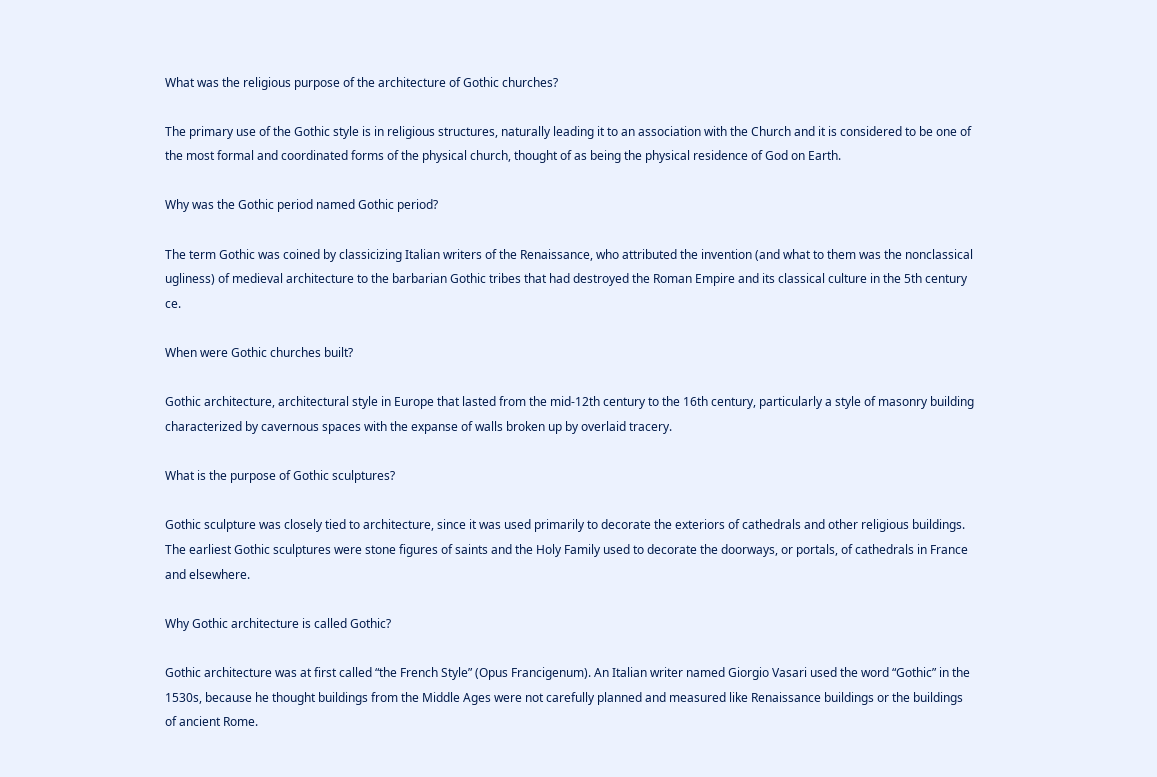What was the religious purpose of the architecture of Gothic churches?

The primary use of the Gothic style is in religious structures, naturally leading it to an association with the Church and it is considered to be one of the most formal and coordinated forms of the physical church, thought of as being the physical residence of God on Earth.

Why was the Gothic period named Gothic period?

The term Gothic was coined by classicizing Italian writers of the Renaissance, who attributed the invention (and what to them was the nonclassical ugliness) of medieval architecture to the barbarian Gothic tribes that had destroyed the Roman Empire and its classical culture in the 5th century ce.

When were Gothic churches built?

Gothic architecture, architectural style in Europe that lasted from the mid-12th century to the 16th century, particularly a style of masonry building characterized by cavernous spaces with the expanse of walls broken up by overlaid tracery.

What is the purpose of Gothic sculptures?

Gothic sculpture was closely tied to architecture, since it was used primarily to decorate the exteriors of cathedrals and other religious buildings. The earliest Gothic sculptures were stone figures of saints and the Holy Family used to decorate the doorways, or portals, of cathedrals in France and elsewhere.

Why Gothic architecture is called Gothic?

Gothic architecture was at first called “the French Style” (Opus Francigenum). An Italian writer named Giorgio Vasari used the word “Gothic” in the 1530s, because he thought buildings from the Middle Ages were not carefully planned and measured like Renaissance buildings or the buildings of ancient Rome.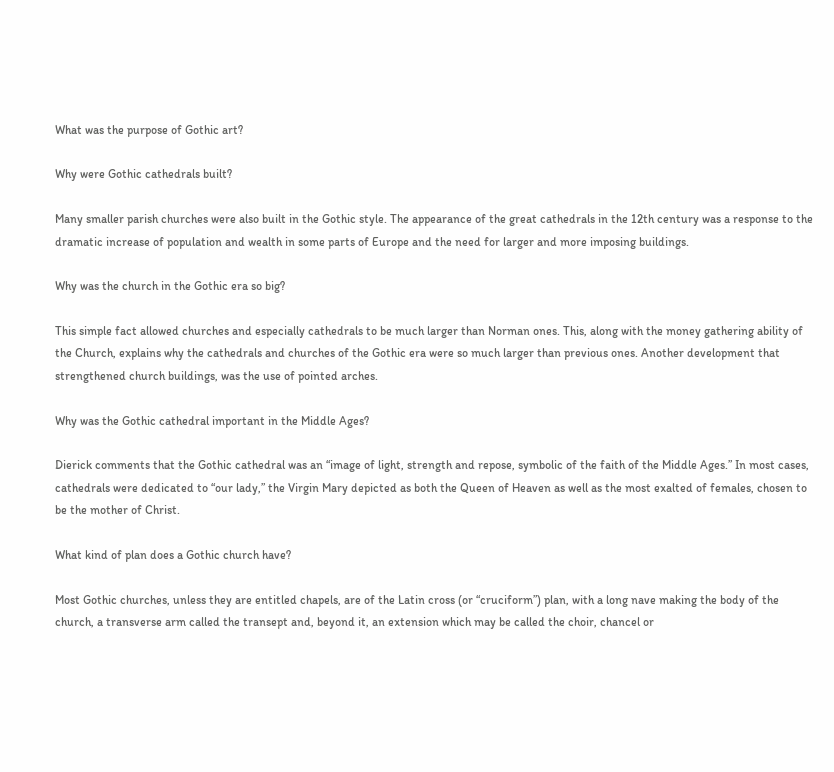What was the purpose of Gothic art?

Why were Gothic cathedrals built?

Many smaller parish churches were also built in the Gothic style. The appearance of the great cathedrals in the 12th century was a response to the dramatic increase of population and wealth in some parts of Europe and the need for larger and more imposing buildings.

Why was the church in the Gothic era so big?

This simple fact allowed churches and especially cathedrals to be much larger than Norman ones. This, along with the money gathering ability of the Church, explains why the cathedrals and churches of the Gothic era were so much larger than previous ones. Another development that strengthened church buildings, was the use of pointed arches.

Why was the Gothic cathedral important in the Middle Ages?

Dierick comments that the Gothic cathedral was an “image of light, strength and repose, symbolic of the faith of the Middle Ages.” In most cases, cathedrals were dedicated to “our lady,” the Virgin Mary depicted as both the Queen of Heaven as well as the most exalted of females, chosen to be the mother of Christ.

What kind of plan does a Gothic church have?

Most Gothic churches, unless they are entitled chapels, are of the Latin cross (or “cruciform”) plan, with a long nave making the body of the church, a transverse arm called the transept and, beyond it, an extension which may be called the choir, chancel or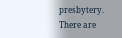presbytery. There are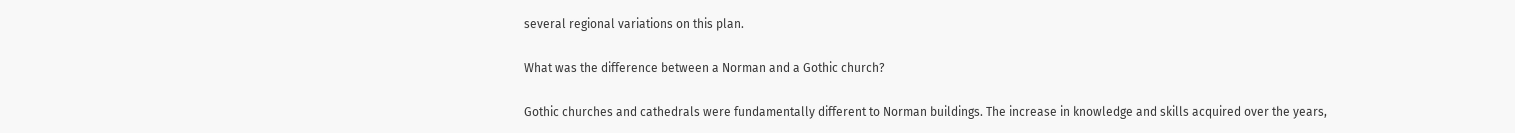several regional variations on this plan.

What was the difference between a Norman and a Gothic church?

Gothic churches and cathedrals were fundamentally different to Norman buildings. The increase in knowledge and skills acquired over the years,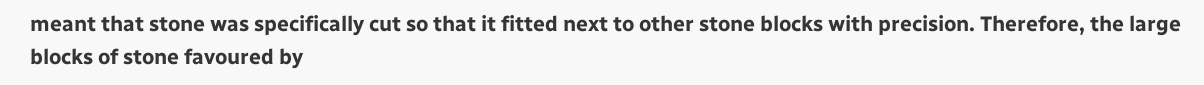meant that stone was specifically cut so that it fitted next to other stone blocks with precision. Therefore, the large blocks of stone favoured by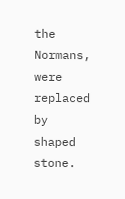the Normans, were replaced by shaped stone.